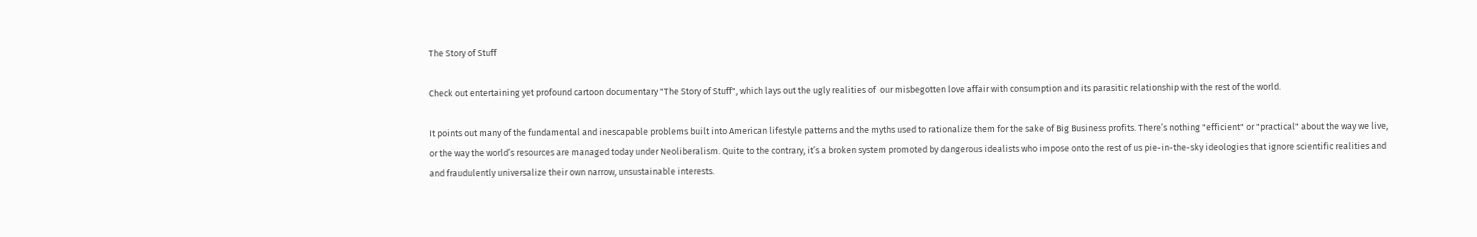The Story of Stuff

Check out entertaining yet profound cartoon documentary "The Story of Stuff", which lays out the ugly realities of  our misbegotten love affair with consumption and its parasitic relationship with the rest of the world.

It points out many of the fundamental and inescapable problems built into American lifestyle patterns and the myths used to rationalize them for the sake of Big Business profits. There’s nothing "efficient" or "practical" about the way we live, or the way the world’s resources are managed today under Neoliberalism. Quite to the contrary, it’s a broken system promoted by dangerous idealists who impose onto the rest of us pie-in-the-sky ideologies that ignore scientific realities and and fraudulently universalize their own narrow, unsustainable interests.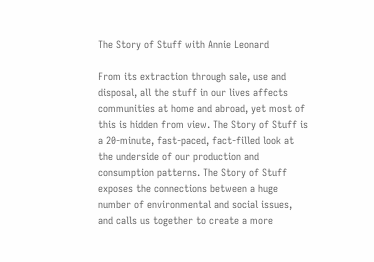The Story of Stuff with Annie Leonard

From its extraction through sale, use and disposal, all the stuff in our lives affects communities at home and abroad, yet most of this is hidden from view. The Story of Stuff is a 20-minute, fast-paced, fact-filled look at the underside of our production and consumption patterns. The Story of Stuff exposes the connections between a huge number of environmental and social issues, and calls us together to create a more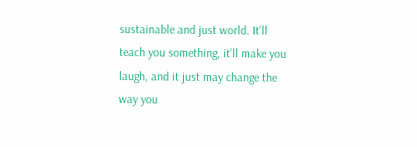sustainable and just world. It’ll teach you something, it’ll make you laugh, and it just may change the way you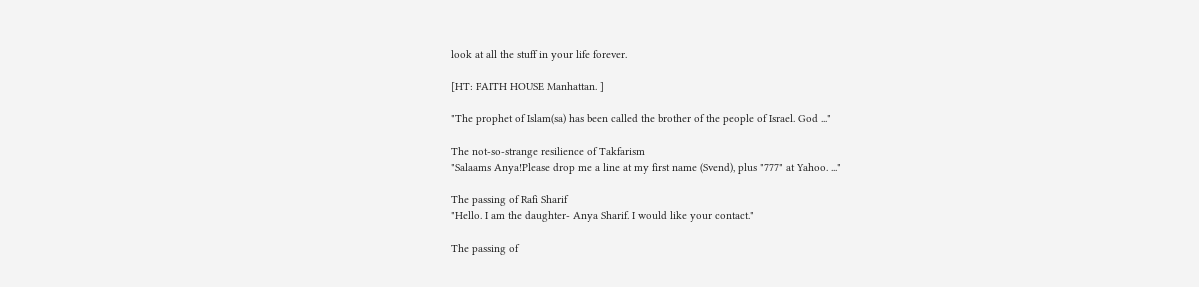look at all the stuff in your life forever.

[HT: FAITH HOUSE Manhattan. ]

"The prophet of Islam(sa) has been called the brother of the people of Israel. God ..."

The not-so-strange resilience of Takfarism
"Salaams Anya!Please drop me a line at my first name (Svend), plus "777" at Yahoo. ..."

The passing of Rafi Sharif
"Hello. I am the daughter- Anya Sharif. I would like your contact."

The passing of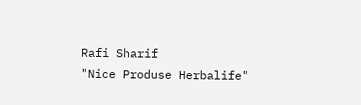Rafi Sharif
"Nice Produse Herbalife"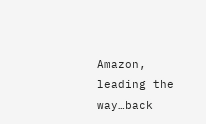Amazon, leading the way…back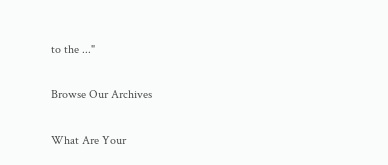to the ..."

Browse Our Archives

What Are Your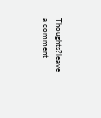Thoughts?leave a comment